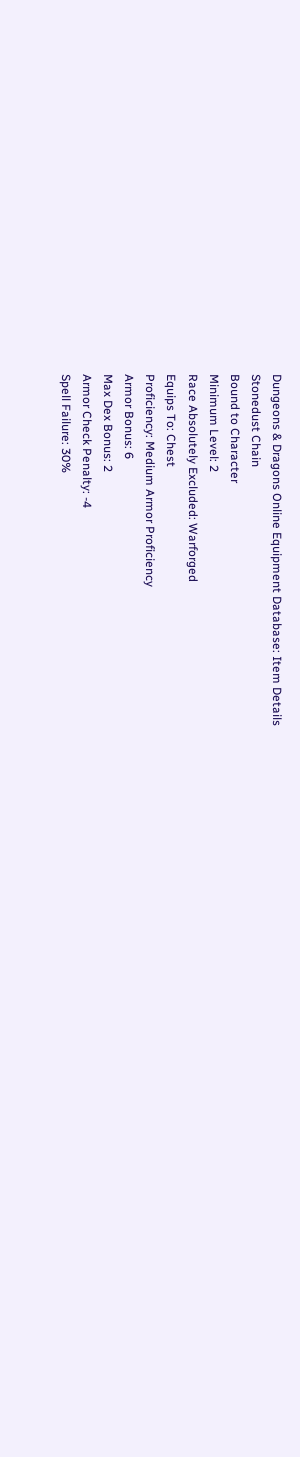Dungeons & Dragons Online Equipment Database: Item Details
Stonedust Chain
Bound to Character
Minimum Level: 2
Race Absolutely Excluded: Warforged
Equips To: Chest
Proficiency: Medium Armor Proficiency
Armor Bonus: 6
Max Dex Bonus: 2
Armor Check Penalty: -4
Spell Failure: 30%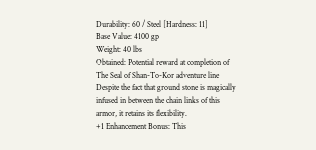Durability: 60 / Steel [Hardness: 11]
Base Value: 4100 gp
Weight: 40 lbs
Obtained: Potential reward at completion of The Seal of Shan-To-Kor adventure line
Despite the fact that ground stone is magically infused in between the chain links of this armor, it retains its flexibility.
+1 Enhancement Bonus: This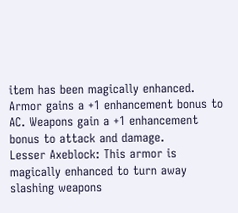item has been magically enhanced. Armor gains a +1 enhancement bonus to AC. Weapons gain a +1 enhancement bonus to attack and damage.
Lesser Axeblock: This armor is magically enhanced to turn away slashing weapons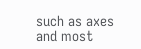such as axes and most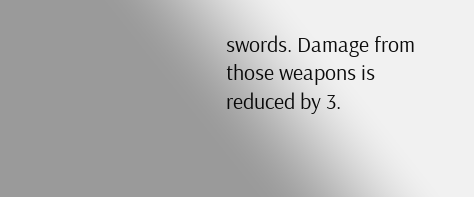swords. Damage from those weapons is reduced by 3.